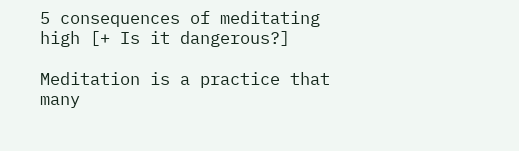5 consequences of meditating high [+ Is it dangerous?]

Meditation is a practice that many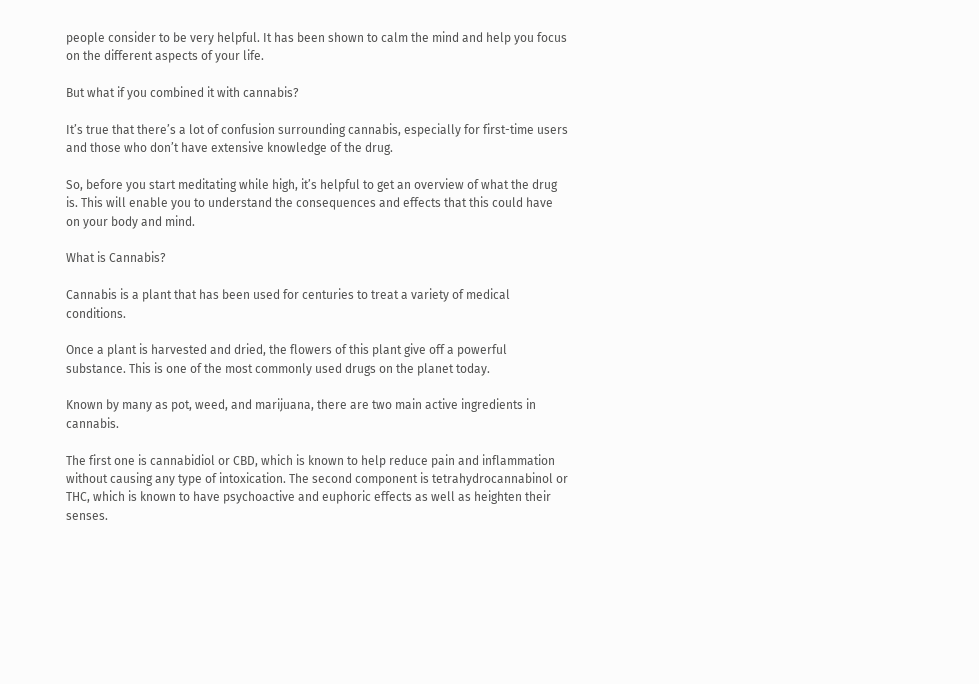people consider to be very helpful. It has been shown to calm the mind and help you focus on the different aspects of your life.

But what if you combined it with cannabis?

It’s true that there’s a lot of confusion surrounding cannabis, especially for first-time users and those who don’t have extensive knowledge of the drug.

So, before you start meditating while high, it’s helpful to get an overview of what the drug is. This will enable you to understand the consequences and effects that this could have on your body and mind.

What is Cannabis?

Cannabis is a plant that has been used for centuries to treat a variety of medical conditions.

Once a plant is harvested and dried, the flowers of this plant give off a powerful substance. This is one of the most commonly used drugs on the planet today.

Known by many as pot, weed, and marijuana, there are two main active ingredients in cannabis.

The first one is cannabidiol or CBD, which is known to help reduce pain and inflammation without causing any type of intoxication. The second component is tetrahydrocannabinol or THC, which is known to have psychoactive and euphoric effects as well as heighten their senses.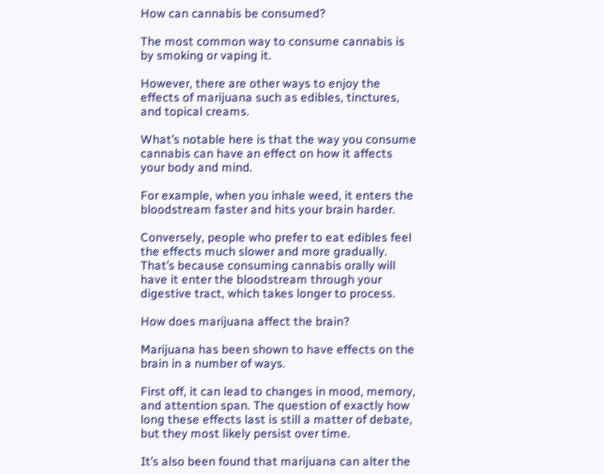How can cannabis be consumed?

The most common way to consume cannabis is by smoking or vaping it.

However, there are other ways to enjoy the effects of marijuana such as edibles, tinctures, and topical creams.

What’s notable here is that the way you consume cannabis can have an effect on how it affects your body and mind.

For example, when you inhale weed, it enters the bloodstream faster and hits your brain harder.

Conversely, people who prefer to eat edibles feel the effects much slower and more gradually. That’s because consuming cannabis orally will have it enter the bloodstream through your digestive tract, which takes longer to process.

How does marijuana affect the brain?

Marijuana has been shown to have effects on the brain in a number of ways.

First off, it can lead to changes in mood, memory, and attention span. The question of exactly how long these effects last is still a matter of debate, but they most likely persist over time.

It’s also been found that marijuana can alter the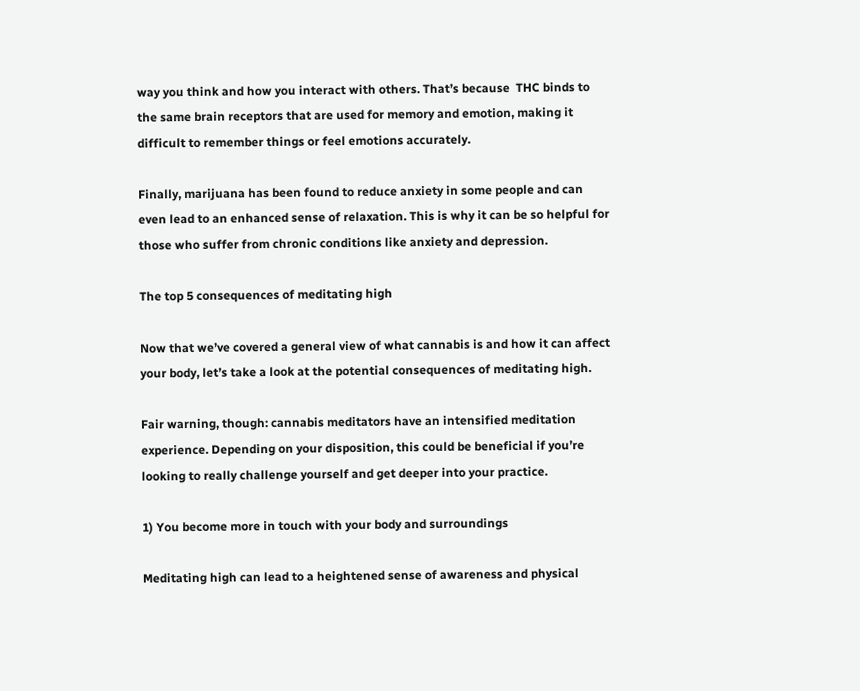way you think and how you interact with others. That’s because  THC binds to the same brain receptors that are used for memory and emotion, making it difficult to remember things or feel emotions accurately.

Finally, marijuana has been found to reduce anxiety in some people and can even lead to an enhanced sense of relaxation. This is why it can be so helpful for those who suffer from chronic conditions like anxiety and depression.

The top 5 consequences of meditating high

Now that we’ve covered a general view of what cannabis is and how it can affect your body, let’s take a look at the potential consequences of meditating high.

Fair warning, though: cannabis meditators have an intensified meditation experience. Depending on your disposition, this could be beneficial if you’re looking to really challenge yourself and get deeper into your practice.

1) You become more in touch with your body and surroundings

Meditating high can lead to a heightened sense of awareness and physical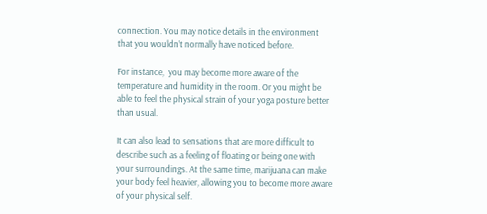connection. You may notice details in the environment that you wouldn’t normally have noticed before.

For instance,  you may become more aware of the temperature and humidity in the room. Or you might be able to feel the physical strain of your yoga posture better than usual.

It can also lead to sensations that are more difficult to describe such as a feeling of floating or being one with your surroundings. At the same time, marijuana can make your body feel heavier, allowing you to become more aware of your physical self.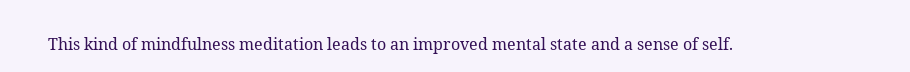This kind of mindfulness meditation leads to an improved mental state and a sense of self.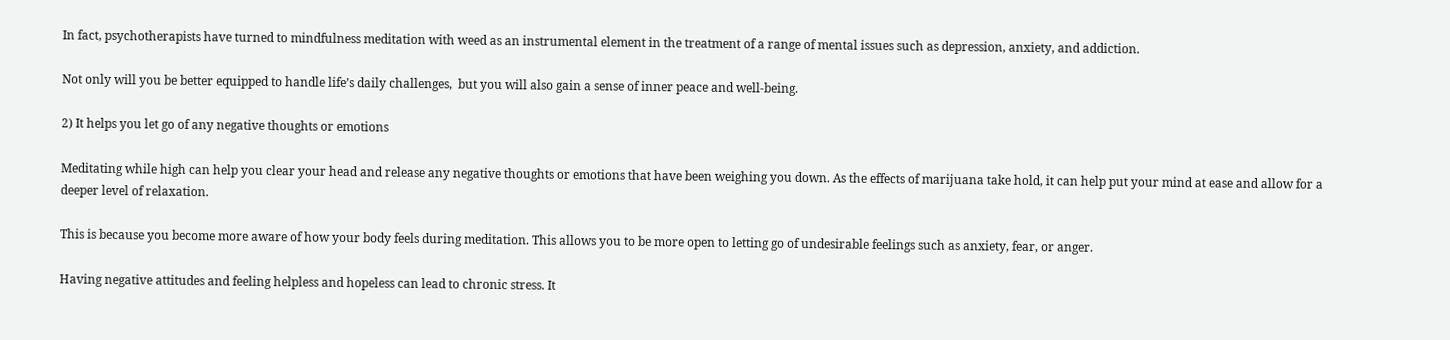In fact, psychotherapists have turned to mindfulness meditation with weed as an instrumental element in the treatment of a range of mental issues such as depression, anxiety, and addiction.

Not only will you be better equipped to handle life’s daily challenges,  but you will also gain a sense of inner peace and well-being.

2) It helps you let go of any negative thoughts or emotions

Meditating while high can help you clear your head and release any negative thoughts or emotions that have been weighing you down. As the effects of marijuana take hold, it can help put your mind at ease and allow for a deeper level of relaxation.

This is because you become more aware of how your body feels during meditation. This allows you to be more open to letting go of undesirable feelings such as anxiety, fear, or anger.

Having negative attitudes and feeling helpless and hopeless can lead to chronic stress. It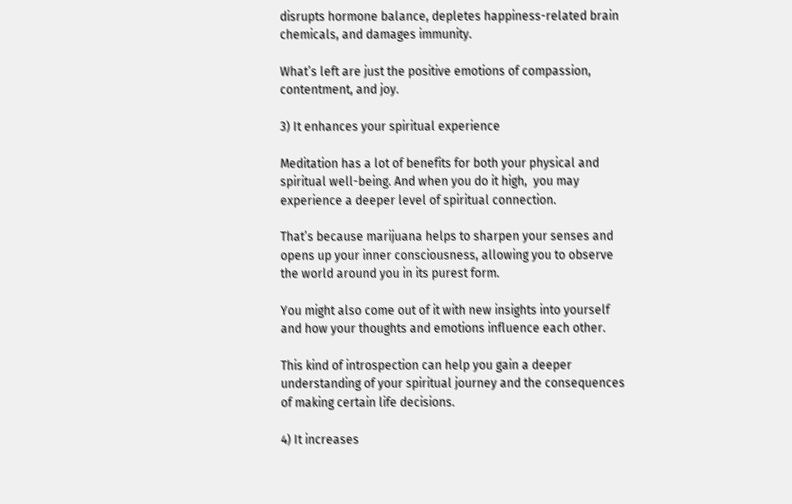disrupts hormone balance, depletes happiness-related brain chemicals, and damages immunity.

What’s left are just the positive emotions of compassion, contentment, and joy.

3) It enhances your spiritual experience

Meditation has a lot of benefits for both your physical and spiritual well-being. And when you do it high,  you may experience a deeper level of spiritual connection.

That’s because marijuana helps to sharpen your senses and opens up your inner consciousness, allowing you to observe the world around you in its purest form.

You might also come out of it with new insights into yourself and how your thoughts and emotions influence each other.

This kind of introspection can help you gain a deeper understanding of your spiritual journey and the consequences of making certain life decisions.

4) It increases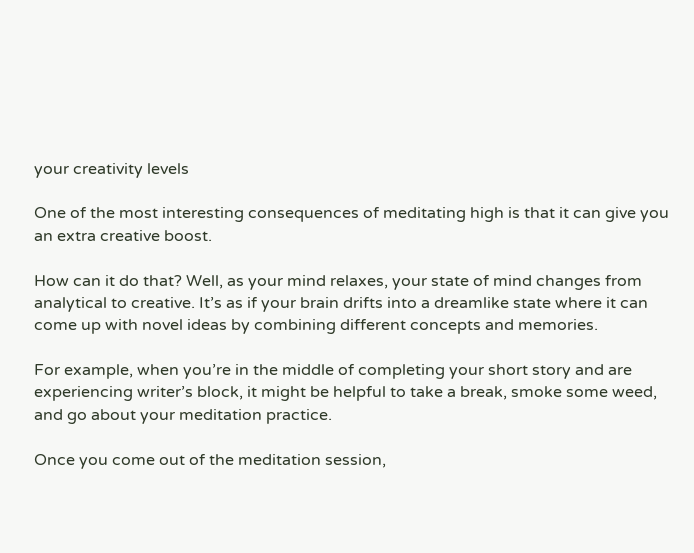your creativity levels

One of the most interesting consequences of meditating high is that it can give you an extra creative boost.

How can it do that? Well, as your mind relaxes, your state of mind changes from analytical to creative. It’s as if your brain drifts into a dreamlike state where it can come up with novel ideas by combining different concepts and memories.

For example, when you’re in the middle of completing your short story and are experiencing writer’s block, it might be helpful to take a break, smoke some weed, and go about your meditation practice.

Once you come out of the meditation session,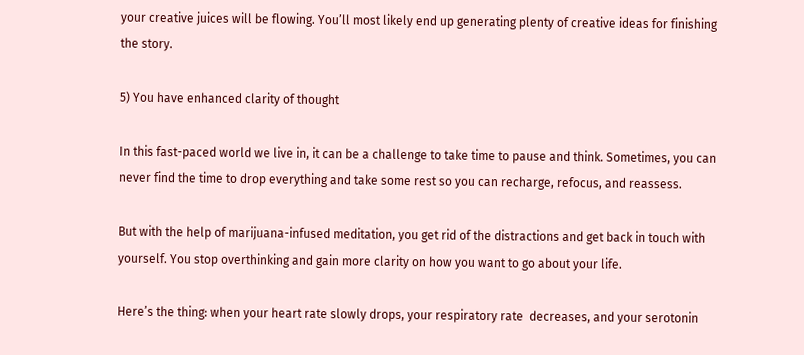your creative juices will be flowing. You’ll most likely end up generating plenty of creative ideas for finishing the story.

5) You have enhanced clarity of thought

In this fast-paced world we live in, it can be a challenge to take time to pause and think. Sometimes, you can never find the time to drop everything and take some rest so you can recharge, refocus, and reassess.

But with the help of marijuana-infused meditation, you get rid of the distractions and get back in touch with yourself. You stop overthinking and gain more clarity on how you want to go about your life.

Here’s the thing: when your heart rate slowly drops, your respiratory rate  decreases, and your serotonin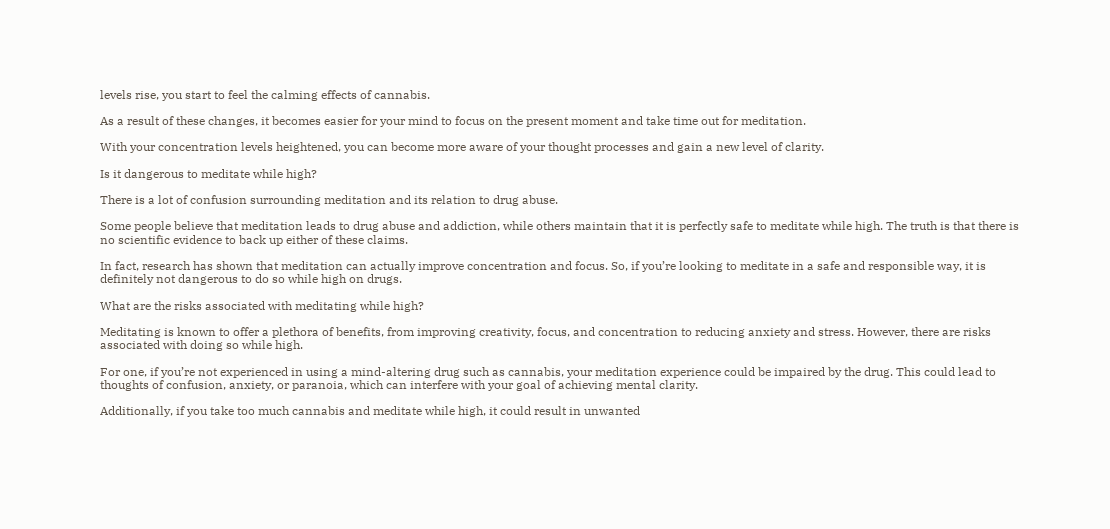levels rise, you start to feel the calming effects of cannabis.

As a result of these changes, it becomes easier for your mind to focus on the present moment and take time out for meditation.

With your concentration levels heightened, you can become more aware of your thought processes and gain a new level of clarity.

Is it dangerous to meditate while high?

There is a lot of confusion surrounding meditation and its relation to drug abuse.

Some people believe that meditation leads to drug abuse and addiction, while others maintain that it is perfectly safe to meditate while high. The truth is that there is no scientific evidence to back up either of these claims.

In fact, research has shown that meditation can actually improve concentration and focus. So, if you’re looking to meditate in a safe and responsible way, it is definitely not dangerous to do so while high on drugs.

What are the risks associated with meditating while high?

Meditating is known to offer a plethora of benefits, from improving creativity, focus, and concentration to reducing anxiety and stress. However, there are risks associated with doing so while high.

For one, if you’re not experienced in using a mind-altering drug such as cannabis, your meditation experience could be impaired by the drug. This could lead to thoughts of confusion, anxiety, or paranoia, which can interfere with your goal of achieving mental clarity.

Additionally, if you take too much cannabis and meditate while high, it could result in unwanted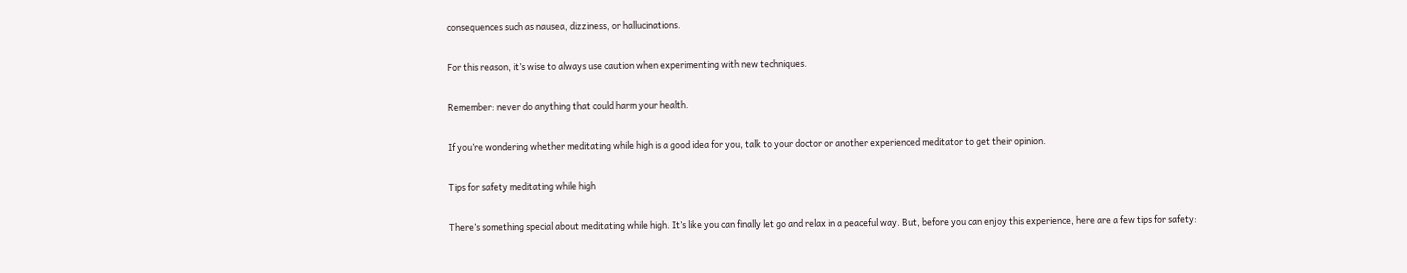consequences such as nausea, dizziness, or hallucinations.

For this reason, it’s wise to always use caution when experimenting with new techniques.

Remember: never do anything that could harm your health.

If you’re wondering whether meditating while high is a good idea for you, talk to your doctor or another experienced meditator to get their opinion.

Tips for safety meditating while high

There’s something special about meditating while high. It’s like you can finally let go and relax in a peaceful way. But, before you can enjoy this experience, here are a few tips for safety: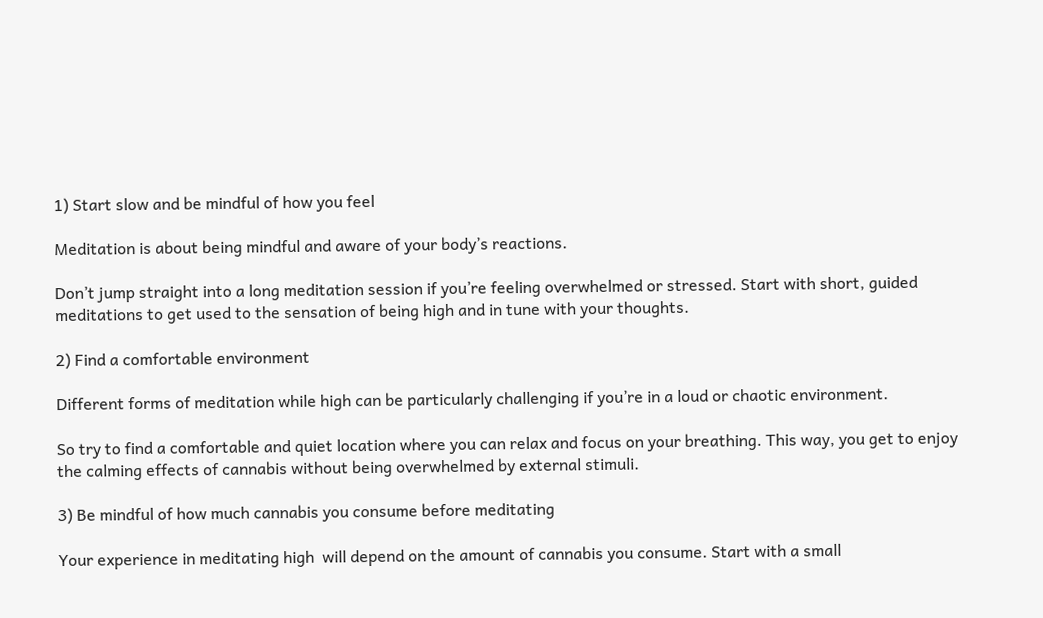1) Start slow and be mindful of how you feel

Meditation is about being mindful and aware of your body’s reactions.

Don’t jump straight into a long meditation session if you’re feeling overwhelmed or stressed. Start with short, guided meditations to get used to the sensation of being high and in tune with your thoughts.

2) Find a comfortable environment

Different forms of meditation while high can be particularly challenging if you’re in a loud or chaotic environment.

So try to find a comfortable and quiet location where you can relax and focus on your breathing. This way, you get to enjoy the calming effects of cannabis without being overwhelmed by external stimuli.

3) Be mindful of how much cannabis you consume before meditating

Your experience in meditating high  will depend on the amount of cannabis you consume. Start with a small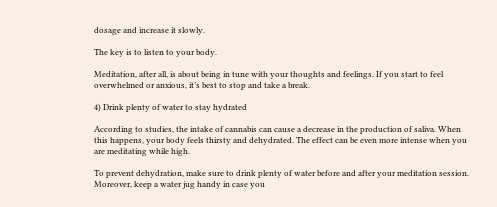dosage and increase it slowly.

The key is to listen to your body.

Meditation, after all, is about being in tune with your thoughts and feelings. If you start to feel overwhelmed or anxious, it’s best to stop and take a break.

4) Drink plenty of water to stay hydrated

According to studies, the intake of cannabis can cause a decrease in the production of saliva. When this happens, your body feels thirsty and dehydrated. The effect can be even more intense when you are meditating while high.

To prevent dehydration, make sure to drink plenty of water before and after your meditation session. Moreover, keep a water jug handy in case you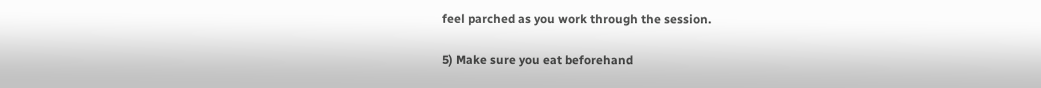feel parched as you work through the session.

5) Make sure you eat beforehand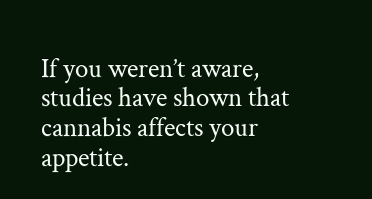If you weren’t aware, studies have shown that cannabis affects your appetite.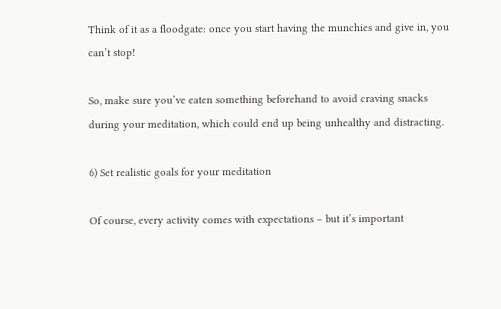Think of it as a floodgate: once you start having the munchies and give in, you can’t stop!

So, make sure you’ve eaten something beforehand to avoid craving snacks during your meditation, which could end up being unhealthy and distracting.

6) Set realistic goals for your meditation

Of course, every activity comes with expectations – but it’s important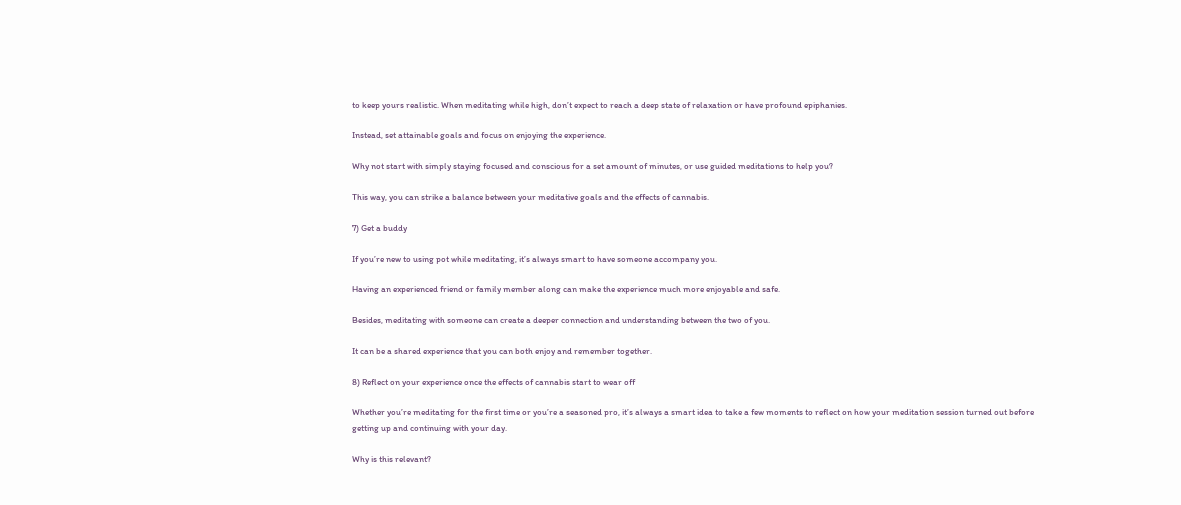to keep yours realistic. When meditating while high, don’t expect to reach a deep state of relaxation or have profound epiphanies.

Instead, set attainable goals and focus on enjoying the experience.

Why not start with simply staying focused and conscious for a set amount of minutes, or use guided meditations to help you?

This way, you can strike a balance between your meditative goals and the effects of cannabis.

7) Get a buddy

If you’re new to using pot while meditating, it’s always smart to have someone accompany you.

Having an experienced friend or family member along can make the experience much more enjoyable and safe.

Besides, meditating with someone can create a deeper connection and understanding between the two of you.

It can be a shared experience that you can both enjoy and remember together.

8) Reflect on your experience once the effects of cannabis start to wear off

Whether you’re meditating for the first time or you’re a seasoned pro, it’s always a smart idea to take a few moments to reflect on how your meditation session turned out before getting up and continuing with your day.

Why is this relevant?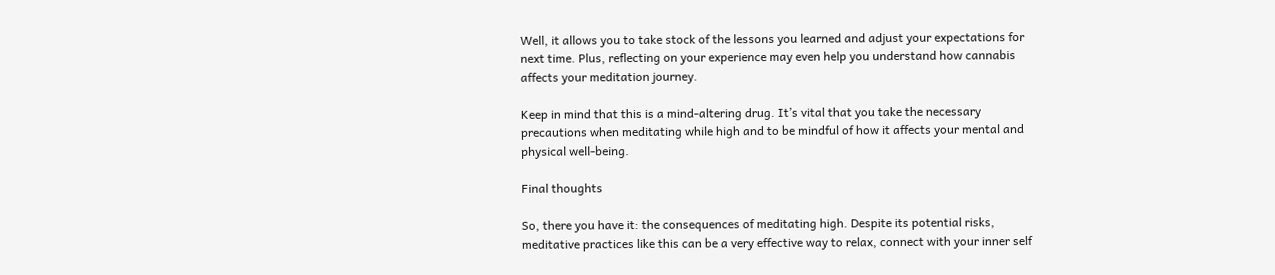Well, it allows you to take stock of the lessons you learned and adjust your expectations for next time. Plus, reflecting on your experience may even help you understand how cannabis affects your meditation journey.

Keep in mind that this is a mind-altering drug. It’s vital that you take the necessary precautions when meditating while high and to be mindful of how it affects your mental and physical well-being.

Final thoughts

So, there you have it: the consequences of meditating high. Despite its potential risks, meditative practices like this can be a very effective way to relax, connect with your inner self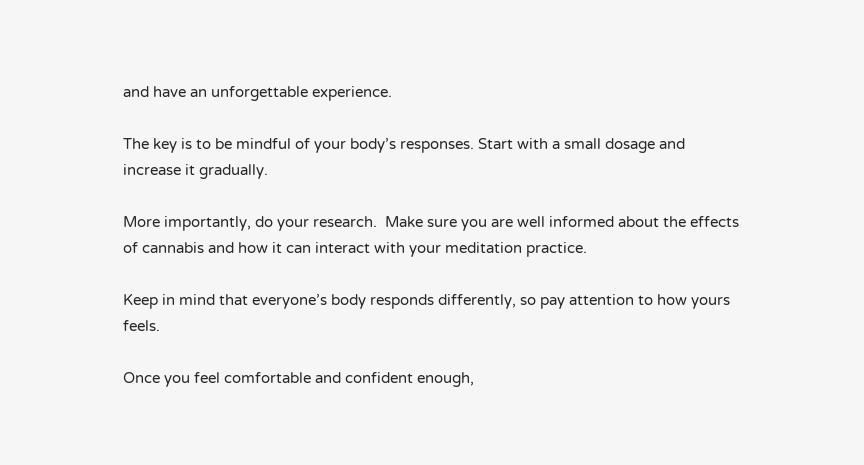and have an unforgettable experience.

The key is to be mindful of your body’s responses. Start with a small dosage and increase it gradually.

More importantly, do your research.  Make sure you are well informed about the effects of cannabis and how it can interact with your meditation practice.

Keep in mind that everyone’s body responds differently, so pay attention to how yours feels.

Once you feel comfortable and confident enough,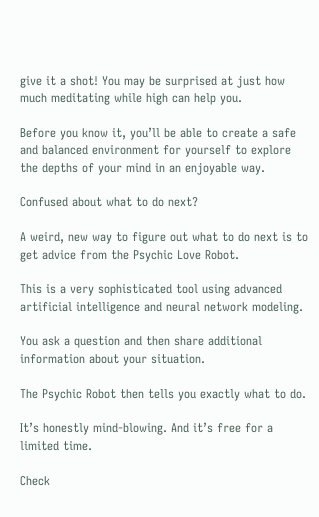give it a shot! You may be surprised at just how much meditating while high can help you.

Before you know it, you’ll be able to create a safe and balanced environment for yourself to explore the depths of your mind in an enjoyable way.

Confused about what to do next?

A weird, new way to figure out what to do next is to get advice from the Psychic Love Robot.

This is a very sophisticated tool using advanced artificial intelligence and neural network modeling.

You ask a question and then share additional information about your situation.

The Psychic Robot then tells you exactly what to do.

It’s honestly mind-blowing. And it’s free for a limited time.

Check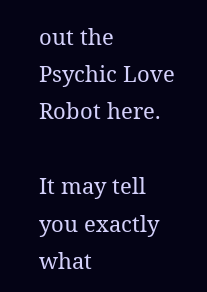out the Psychic Love Robot here.

It may tell you exactly what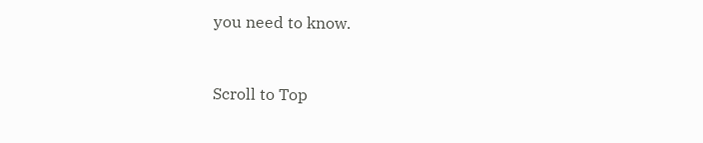you need to know.


Scroll to Top